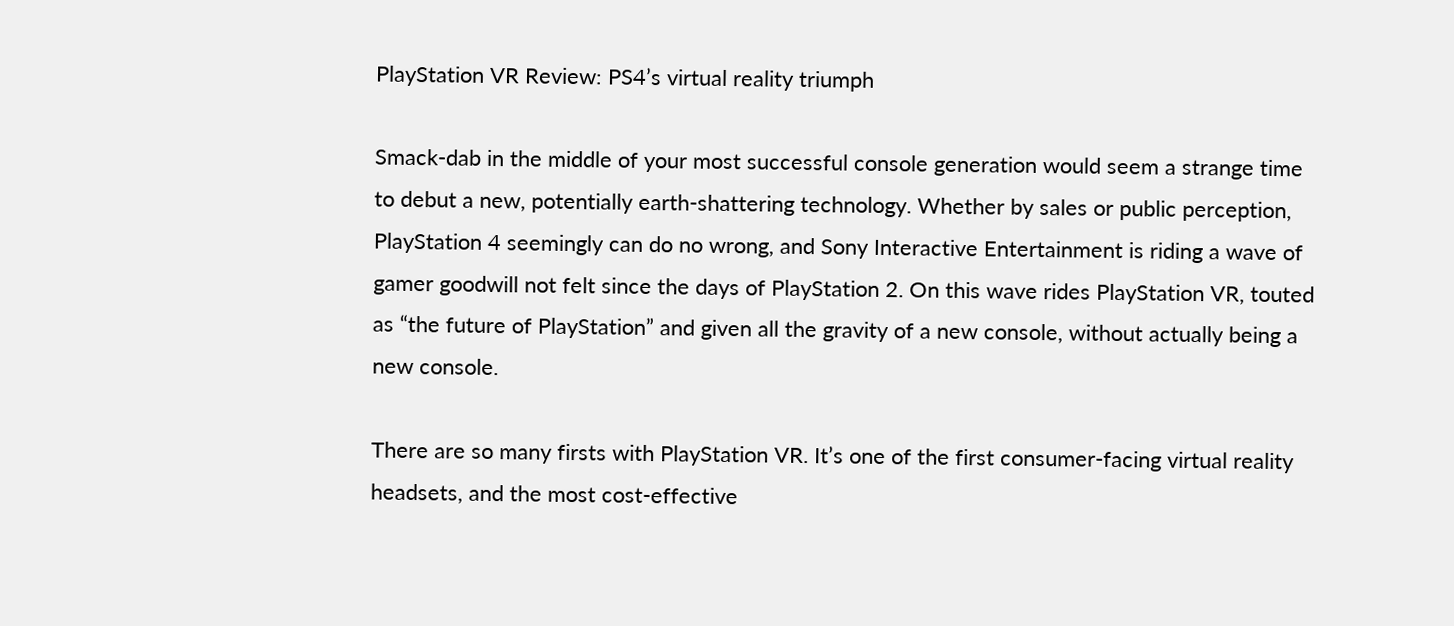PlayStation VR Review: PS4’s virtual reality triumph

Smack-dab in the middle of your most successful console generation would seem a strange time to debut a new, potentially earth-shattering technology. Whether by sales or public perception, PlayStation 4 seemingly can do no wrong, and Sony Interactive Entertainment is riding a wave of gamer goodwill not felt since the days of PlayStation 2. On this wave rides PlayStation VR, touted as “the future of PlayStation” and given all the gravity of a new console, without actually being a new console.

There are so many firsts with PlayStation VR. It’s one of the first consumer-facing virtual reality headsets, and the most cost-effective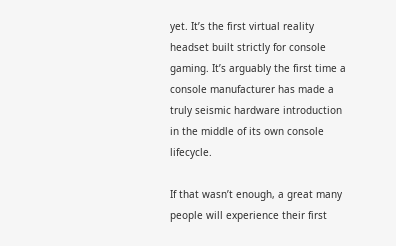yet. It’s the first virtual reality headset built strictly for console gaming. It’s arguably the first time a console manufacturer has made a truly seismic hardware introduction in the middle of its own console lifecycle.

If that wasn’t enough, a great many people will experience their first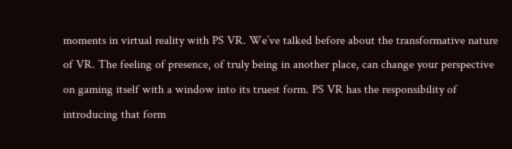moments in virtual reality with PS VR. We’ve talked before about the transformative nature of VR. The feeling of presence, of truly being in another place, can change your perspective on gaming itself with a window into its truest form. PS VR has the responsibility of introducing that form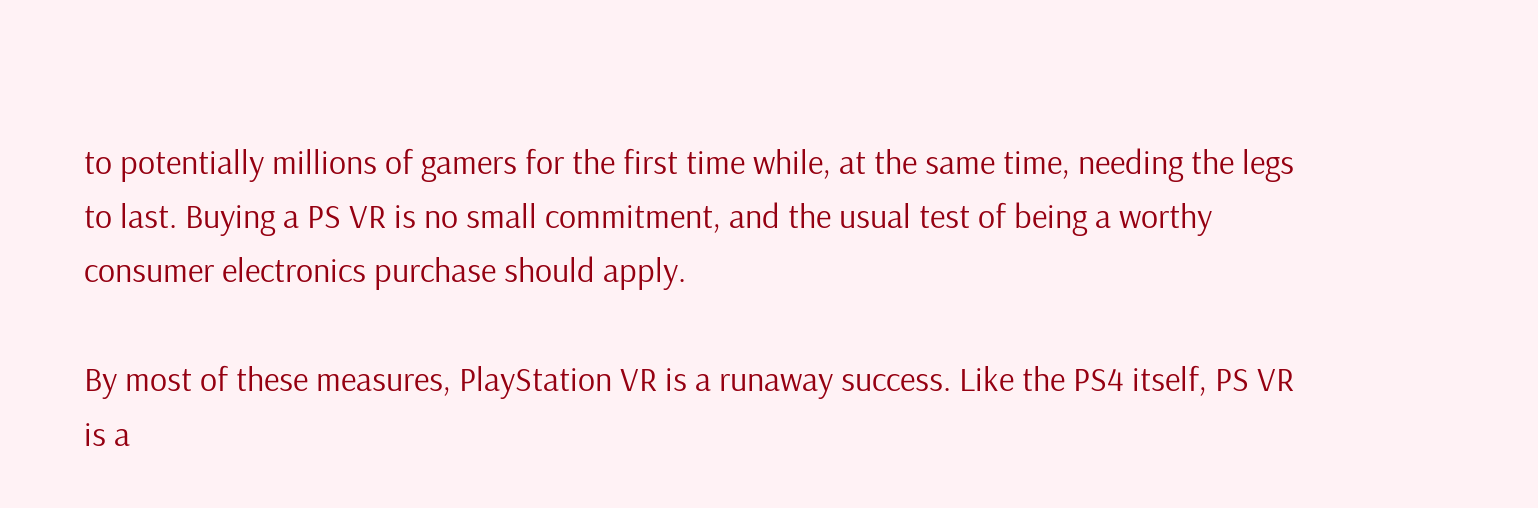to potentially millions of gamers for the first time while, at the same time, needing the legs to last. Buying a PS VR is no small commitment, and the usual test of being a worthy consumer electronics purchase should apply.

By most of these measures, PlayStation VR is a runaway success. Like the PS4 itself, PS VR is a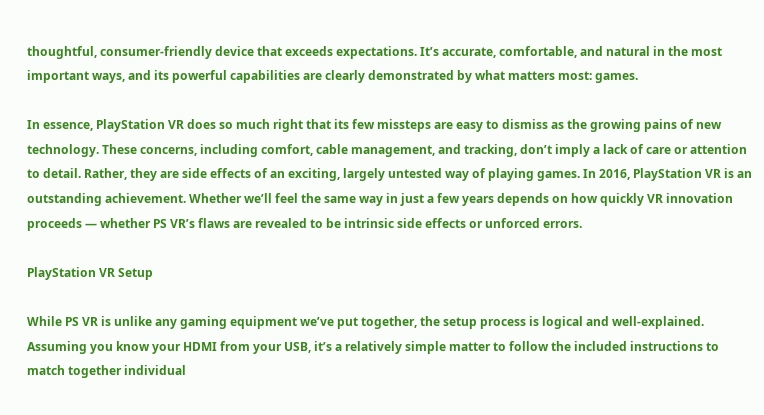thoughtful, consumer-friendly device that exceeds expectations. It’s accurate, comfortable, and natural in the most important ways, and its powerful capabilities are clearly demonstrated by what matters most: games.

In essence, PlayStation VR does so much right that its few missteps are easy to dismiss as the growing pains of new technology. These concerns, including comfort, cable management, and tracking, don’t imply a lack of care or attention to detail. Rather, they are side effects of an exciting, largely untested way of playing games. In 2016, PlayStation VR is an outstanding achievement. Whether we’ll feel the same way in just a few years depends on how quickly VR innovation proceeds — whether PS VR’s flaws are revealed to be intrinsic side effects or unforced errors.

PlayStation VR Setup

While PS VR is unlike any gaming equipment we’ve put together, the setup process is logical and well-explained. Assuming you know your HDMI from your USB, it’s a relatively simple matter to follow the included instructions to match together individual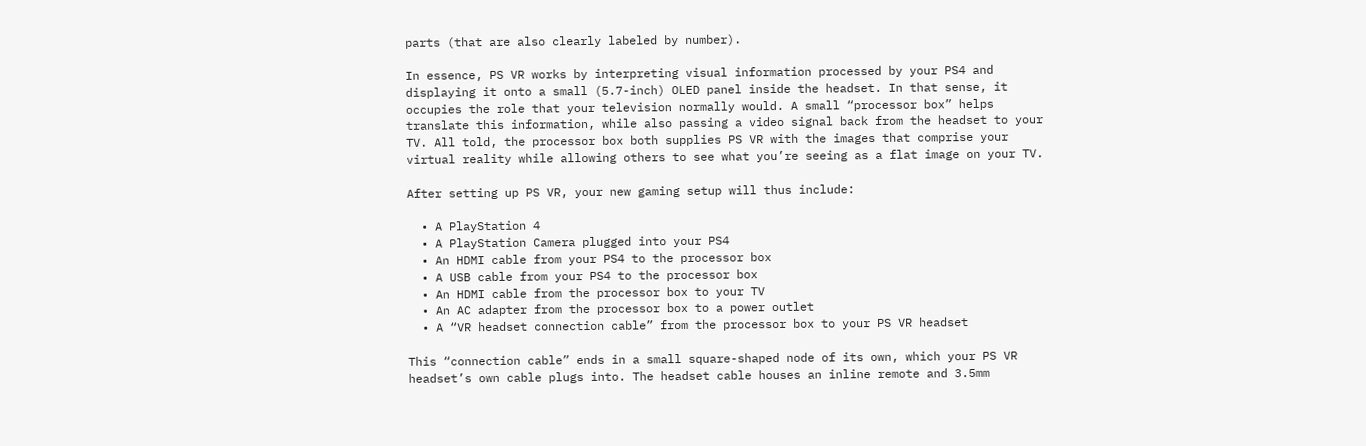parts (that are also clearly labeled by number).

In essence, PS VR works by interpreting visual information processed by your PS4 and displaying it onto a small (5.7-inch) OLED panel inside the headset. In that sense, it occupies the role that your television normally would. A small “processor box” helps translate this information, while also passing a video signal back from the headset to your TV. All told, the processor box both supplies PS VR with the images that comprise your virtual reality while allowing others to see what you’re seeing as a flat image on your TV.

After setting up PS VR, your new gaming setup will thus include:

  • A PlayStation 4
  • A PlayStation Camera plugged into your PS4
  • An HDMI cable from your PS4 to the processor box
  • A USB cable from your PS4 to the processor box
  • An HDMI cable from the processor box to your TV
  • An AC adapter from the processor box to a power outlet
  • A “VR headset connection cable” from the processor box to your PS VR headset

This “connection cable” ends in a small square-shaped node of its own, which your PS VR headset’s own cable plugs into. The headset cable houses an inline remote and 3.5mm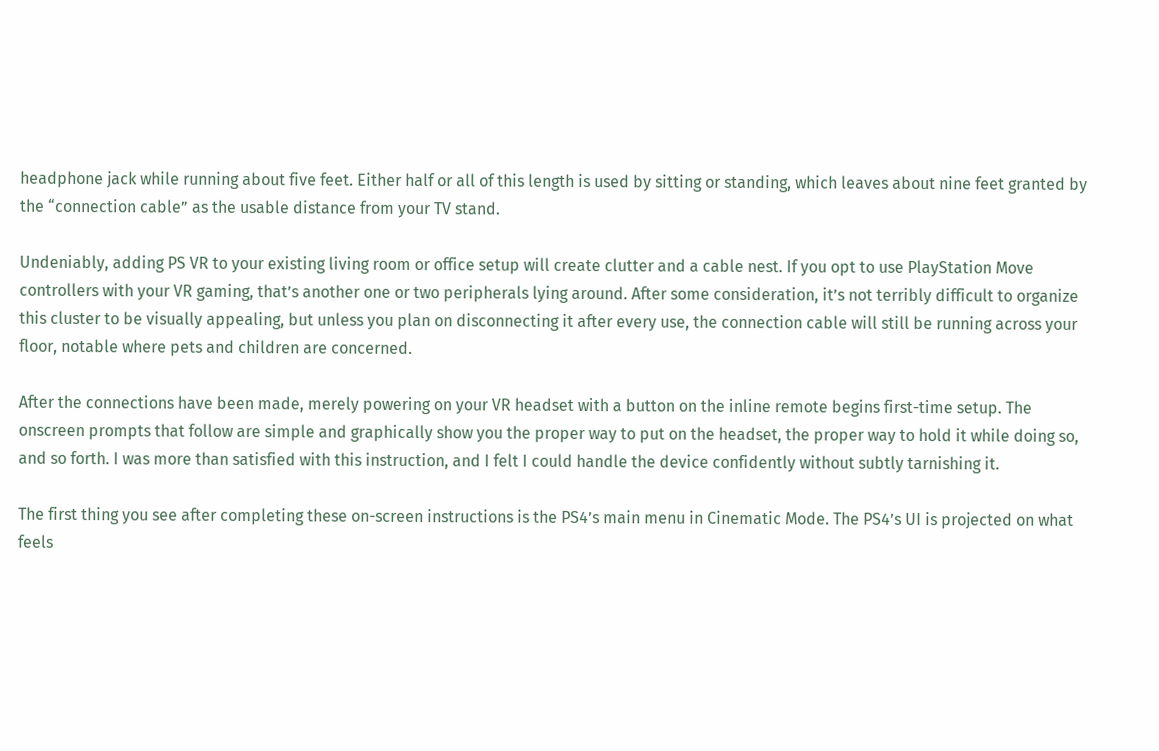headphone jack while running about five feet. Either half or all of this length is used by sitting or standing, which leaves about nine feet granted by the “connection cable” as the usable distance from your TV stand.

Undeniably, adding PS VR to your existing living room or office setup will create clutter and a cable nest. If you opt to use PlayStation Move controllers with your VR gaming, that’s another one or two peripherals lying around. After some consideration, it’s not terribly difficult to organize this cluster to be visually appealing, but unless you plan on disconnecting it after every use, the connection cable will still be running across your floor, notable where pets and children are concerned.

After the connections have been made, merely powering on your VR headset with a button on the inline remote begins first-time setup. The onscreen prompts that follow are simple and graphically show you the proper way to put on the headset, the proper way to hold it while doing so, and so forth. I was more than satisfied with this instruction, and I felt I could handle the device confidently without subtly tarnishing it.

The first thing you see after completing these on-screen instructions is the PS4’s main menu in Cinematic Mode. The PS4’s UI is projected on what feels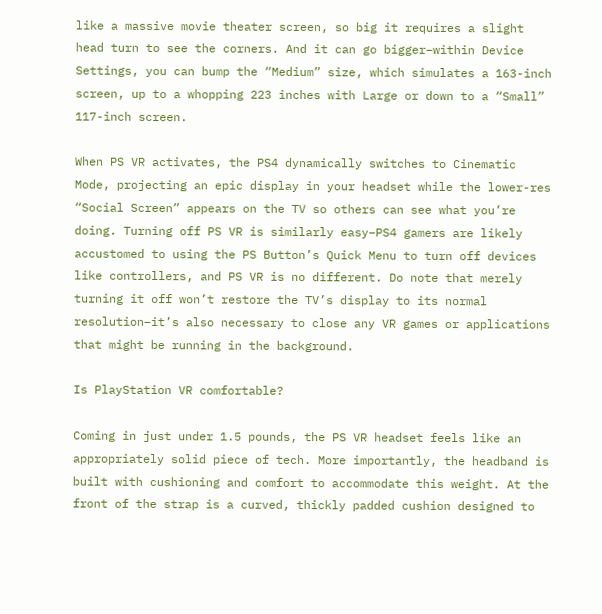like a massive movie theater screen, so big it requires a slight head turn to see the corners. And it can go bigger–within Device Settings, you can bump the “Medium” size, which simulates a 163-inch screen, up to a whopping 223 inches with Large or down to a “Small” 117-inch screen.

When PS VR activates, the PS4 dynamically switches to Cinematic Mode, projecting an epic display in your headset while the lower-res “Social Screen” appears on the TV so others can see what you’re doing. Turning off PS VR is similarly easy–PS4 gamers are likely accustomed to using the PS Button’s Quick Menu to turn off devices like controllers, and PS VR is no different. Do note that merely turning it off won’t restore the TV’s display to its normal resolution–it’s also necessary to close any VR games or applications that might be running in the background.

Is PlayStation VR comfortable?

Coming in just under 1.5 pounds, the PS VR headset feels like an appropriately solid piece of tech. More importantly, the headband is built with cushioning and comfort to accommodate this weight. At the front of the strap is a curved, thickly padded cushion designed to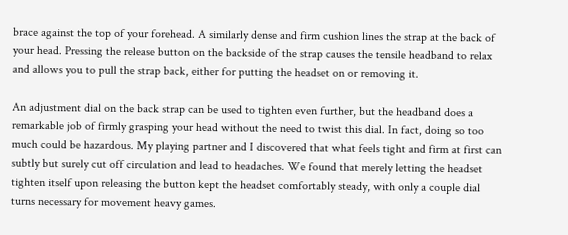brace against the top of your forehead. A similarly dense and firm cushion lines the strap at the back of your head. Pressing the release button on the backside of the strap causes the tensile headband to relax and allows you to pull the strap back, either for putting the headset on or removing it.

An adjustment dial on the back strap can be used to tighten even further, but the headband does a remarkable job of firmly grasping your head without the need to twist this dial. In fact, doing so too much could be hazardous. My playing partner and I discovered that what feels tight and firm at first can subtly but surely cut off circulation and lead to headaches. We found that merely letting the headset tighten itself upon releasing the button kept the headset comfortably steady, with only a couple dial turns necessary for movement heavy games.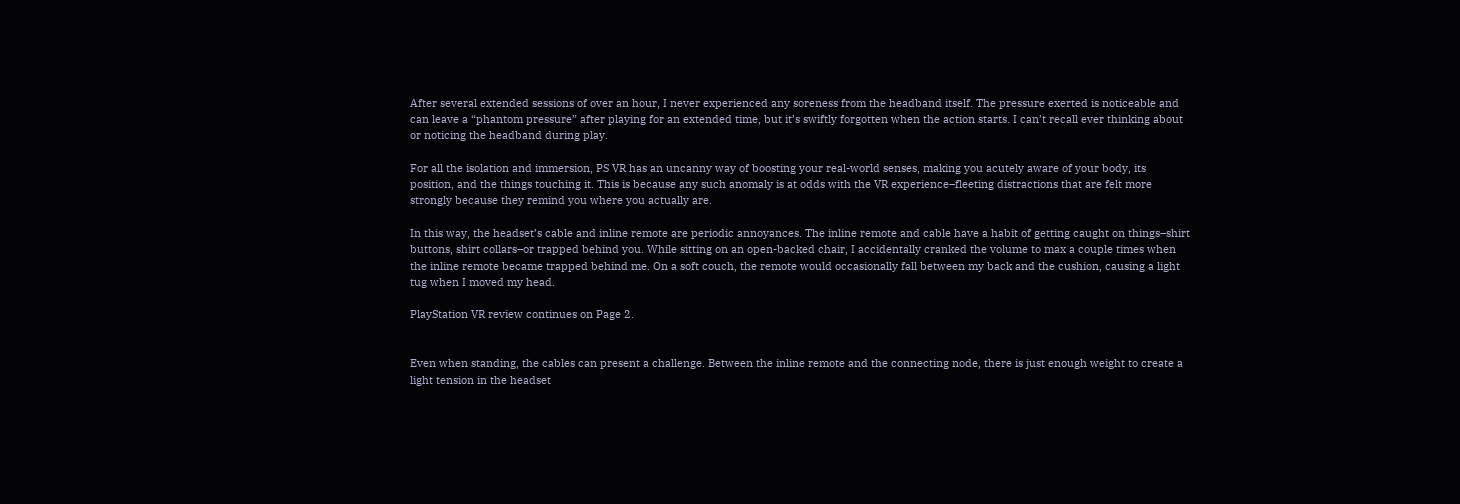After several extended sessions of over an hour, I never experienced any soreness from the headband itself. The pressure exerted is noticeable and can leave a “phantom pressure” after playing for an extended time, but it’s swiftly forgotten when the action starts. I can’t recall ever thinking about or noticing the headband during play.

For all the isolation and immersion, PS VR has an uncanny way of boosting your real-world senses, making you acutely aware of your body, its position, and the things touching it. This is because any such anomaly is at odds with the VR experience–fleeting distractions that are felt more strongly because they remind you where you actually are.

In this way, the headset’s cable and inline remote are periodic annoyances. The inline remote and cable have a habit of getting caught on things–shirt buttons, shirt collars–or trapped behind you. While sitting on an open-backed chair, I accidentally cranked the volume to max a couple times when the inline remote became trapped behind me. On a soft couch, the remote would occasionally fall between my back and the cushion, causing a light tug when I moved my head.

PlayStation VR review continues on Page 2.


Even when standing, the cables can present a challenge. Between the inline remote and the connecting node, there is just enough weight to create a light tension in the headset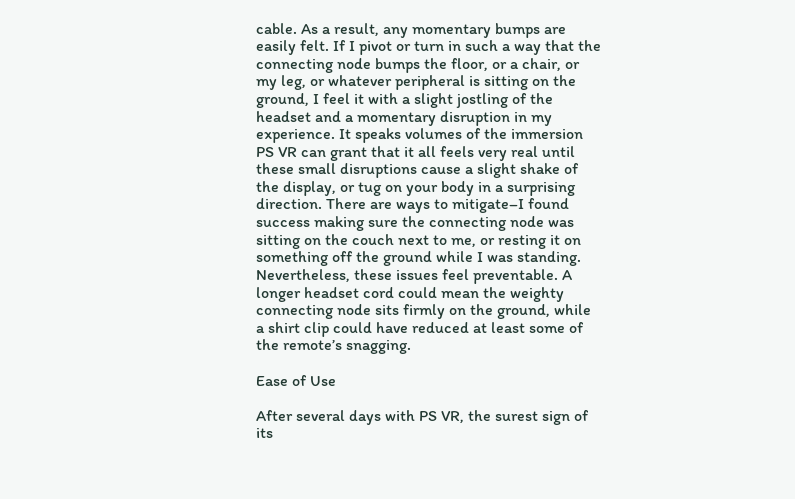cable. As a result, any momentary bumps are easily felt. If I pivot or turn in such a way that the connecting node bumps the floor, or a chair, or my leg, or whatever peripheral is sitting on the ground, I feel it with a slight jostling of the headset and a momentary disruption in my experience. It speaks volumes of the immersion PS VR can grant that it all feels very real until these small disruptions cause a slight shake of the display, or tug on your body in a surprising direction. There are ways to mitigate–I found success making sure the connecting node was sitting on the couch next to me, or resting it on something off the ground while I was standing. Nevertheless, these issues feel preventable. A longer headset cord could mean the weighty connecting node sits firmly on the ground, while a shirt clip could have reduced at least some of the remote’s snagging.

Ease of Use

After several days with PS VR, the surest sign of its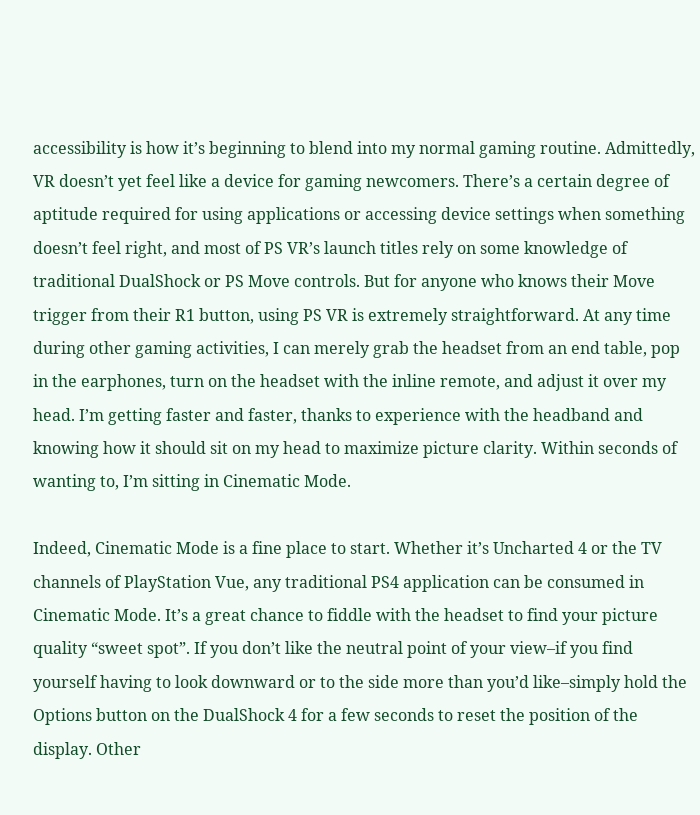accessibility is how it’s beginning to blend into my normal gaming routine. Admittedly, VR doesn’t yet feel like a device for gaming newcomers. There’s a certain degree of aptitude required for using applications or accessing device settings when something doesn’t feel right, and most of PS VR’s launch titles rely on some knowledge of traditional DualShock or PS Move controls. But for anyone who knows their Move trigger from their R1 button, using PS VR is extremely straightforward. At any time during other gaming activities, I can merely grab the headset from an end table, pop in the earphones, turn on the headset with the inline remote, and adjust it over my head. I’m getting faster and faster, thanks to experience with the headband and knowing how it should sit on my head to maximize picture clarity. Within seconds of wanting to, I’m sitting in Cinematic Mode.

Indeed, Cinematic Mode is a fine place to start. Whether it’s Uncharted 4 or the TV channels of PlayStation Vue, any traditional PS4 application can be consumed in Cinematic Mode. It’s a great chance to fiddle with the headset to find your picture quality “sweet spot”. If you don’t like the neutral point of your view–if you find yourself having to look downward or to the side more than you’d like–simply hold the Options button on the DualShock 4 for a few seconds to reset the position of the display. Other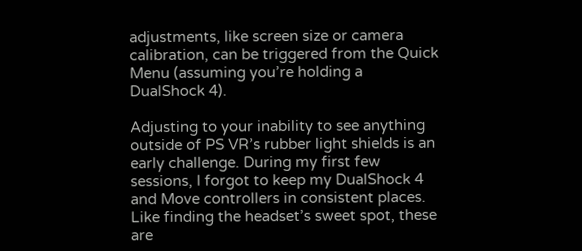adjustments, like screen size or camera calibration, can be triggered from the Quick Menu (assuming you’re holding a DualShock 4).

Adjusting to your inability to see anything outside of PS VR’s rubber light shields is an early challenge. During my first few sessions, I forgot to keep my DualShock 4 and Move controllers in consistent places. Like finding the headset’s sweet spot, these are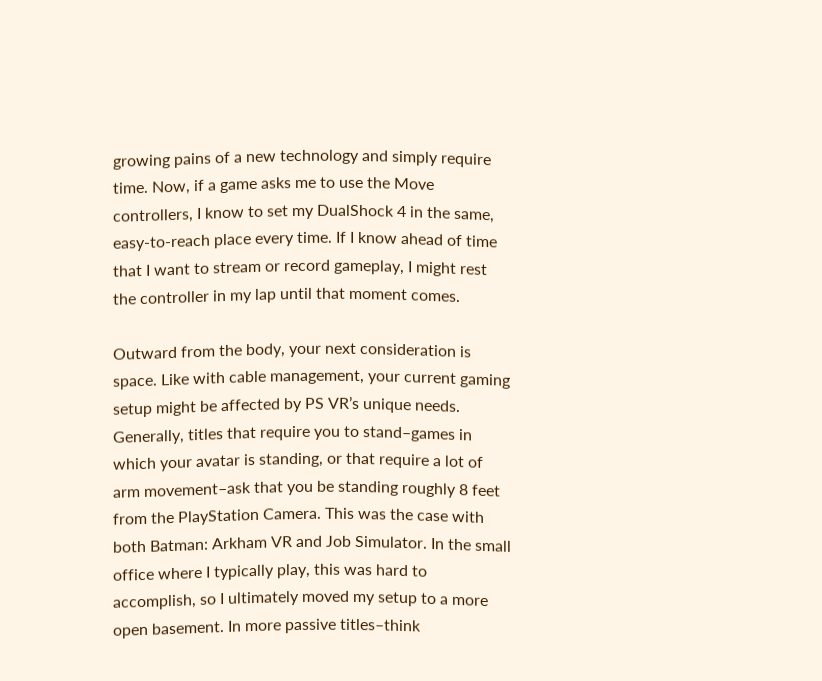growing pains of a new technology and simply require time. Now, if a game asks me to use the Move controllers, I know to set my DualShock 4 in the same, easy-to-reach place every time. If I know ahead of time that I want to stream or record gameplay, I might rest the controller in my lap until that moment comes.

Outward from the body, your next consideration is space. Like with cable management, your current gaming setup might be affected by PS VR’s unique needs. Generally, titles that require you to stand–games in which your avatar is standing, or that require a lot of arm movement–ask that you be standing roughly 8 feet from the PlayStation Camera. This was the case with both Batman: Arkham VR and Job Simulator. In the small office where I typically play, this was hard to accomplish, so I ultimately moved my setup to a more open basement. In more passive titles–think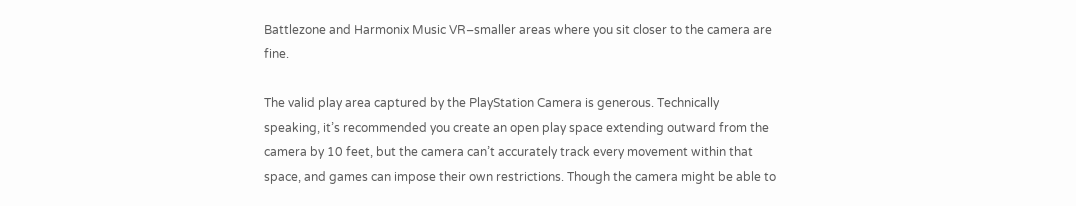Battlezone and Harmonix Music VR–smaller areas where you sit closer to the camera are fine.

The valid play area captured by the PlayStation Camera is generous. Technically speaking, it’s recommended you create an open play space extending outward from the camera by 10 feet, but the camera can’t accurately track every movement within that space, and games can impose their own restrictions. Though the camera might be able to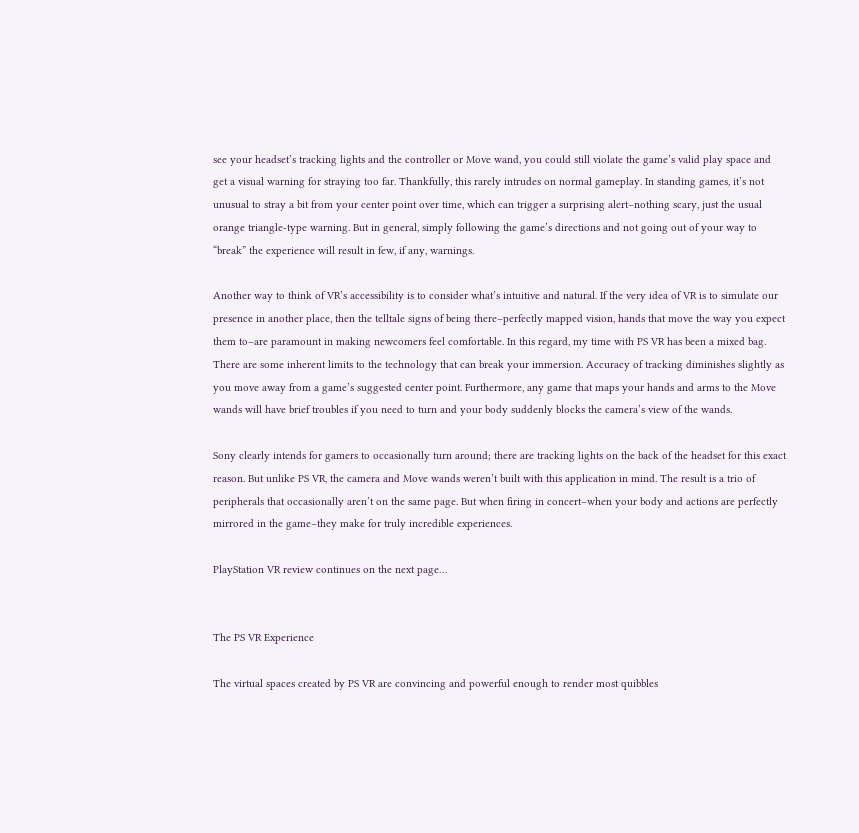see your headset’s tracking lights and the controller or Move wand, you could still violate the game’s valid play space and get a visual warning for straying too far. Thankfully, this rarely intrudes on normal gameplay. In standing games, it’s not unusual to stray a bit from your center point over time, which can trigger a surprising alert–nothing scary, just the usual orange triangle-type warning. But in general, simply following the game’s directions and not going out of your way to “break” the experience will result in few, if any, warnings.

Another way to think of VR’s accessibility is to consider what’s intuitive and natural. If the very idea of VR is to simulate our presence in another place, then the telltale signs of being there–perfectly mapped vision, hands that move the way you expect them to–are paramount in making newcomers feel comfortable. In this regard, my time with PS VR has been a mixed bag. There are some inherent limits to the technology that can break your immersion. Accuracy of tracking diminishes slightly as you move away from a game’s suggested center point. Furthermore, any game that maps your hands and arms to the Move wands will have brief troubles if you need to turn and your body suddenly blocks the camera’s view of the wands.

Sony clearly intends for gamers to occasionally turn around; there are tracking lights on the back of the headset for this exact reason. But unlike PS VR, the camera and Move wands weren’t built with this application in mind. The result is a trio of peripherals that occasionally aren’t on the same page. But when firing in concert–when your body and actions are perfectly mirrored in the game–they make for truly incredible experiences.

PlayStation VR review continues on the next page…


The PS VR Experience

The virtual spaces created by PS VR are convincing and powerful enough to render most quibbles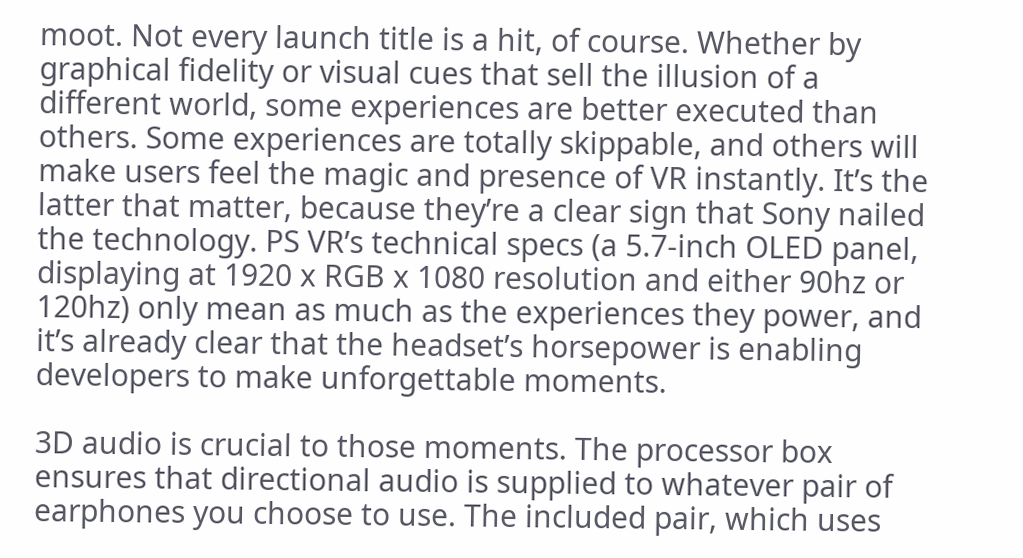moot. Not every launch title is a hit, of course. Whether by graphical fidelity or visual cues that sell the illusion of a different world, some experiences are better executed than others. Some experiences are totally skippable, and others will make users feel the magic and presence of VR instantly. It’s the latter that matter, because they’re a clear sign that Sony nailed the technology. PS VR’s technical specs (a 5.7-inch OLED panel, displaying at 1920 x RGB x 1080 resolution and either 90hz or 120hz) only mean as much as the experiences they power, and it’s already clear that the headset’s horsepower is enabling developers to make unforgettable moments.

3D audio is crucial to those moments. The processor box ensures that directional audio is supplied to whatever pair of earphones you choose to use. The included pair, which uses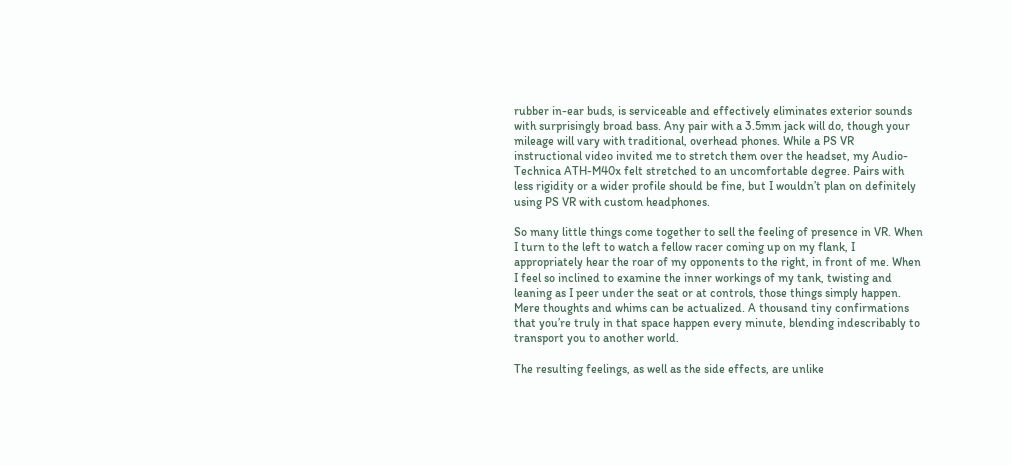rubber in-ear buds, is serviceable and effectively eliminates exterior sounds with surprisingly broad bass. Any pair with a 3.5mm jack will do, though your mileage will vary with traditional, overhead phones. While a PS VR instructional video invited me to stretch them over the headset, my Audio-Technica ATH-M40x felt stretched to an uncomfortable degree. Pairs with less rigidity or a wider profile should be fine, but I wouldn’t plan on definitely using PS VR with custom headphones.

So many little things come together to sell the feeling of presence in VR. When I turn to the left to watch a fellow racer coming up on my flank, I appropriately hear the roar of my opponents to the right, in front of me. When I feel so inclined to examine the inner workings of my tank, twisting and leaning as I peer under the seat or at controls, those things simply happen. Mere thoughts and whims can be actualized. A thousand tiny confirmations that you’re truly in that space happen every minute, blending indescribably to transport you to another world.

The resulting feelings, as well as the side effects, are unlike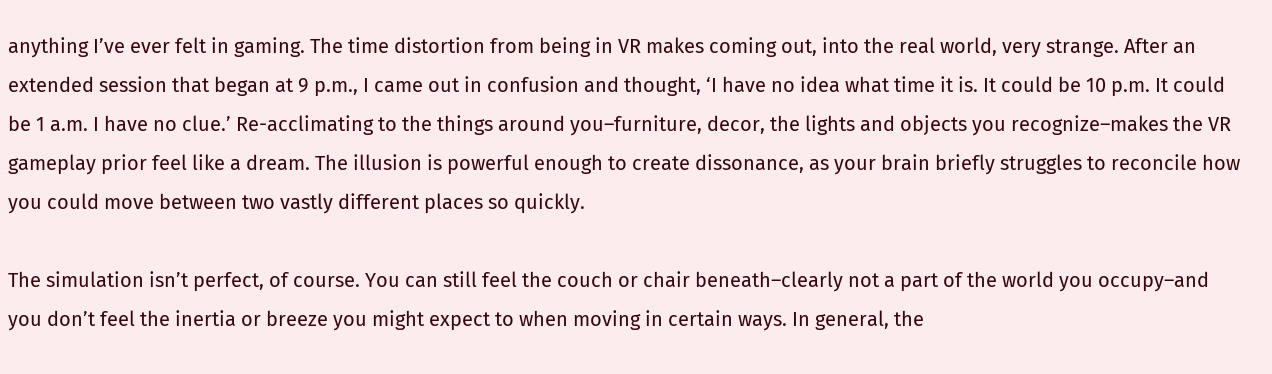anything I’ve ever felt in gaming. The time distortion from being in VR makes coming out, into the real world, very strange. After an extended session that began at 9 p.m., I came out in confusion and thought, ‘I have no idea what time it is. It could be 10 p.m. It could be 1 a.m. I have no clue.’ Re-acclimating to the things around you–furniture, decor, the lights and objects you recognize–makes the VR gameplay prior feel like a dream. The illusion is powerful enough to create dissonance, as your brain briefly struggles to reconcile how you could move between two vastly different places so quickly.

The simulation isn’t perfect, of course. You can still feel the couch or chair beneath–clearly not a part of the world you occupy–and you don’t feel the inertia or breeze you might expect to when moving in certain ways. In general, the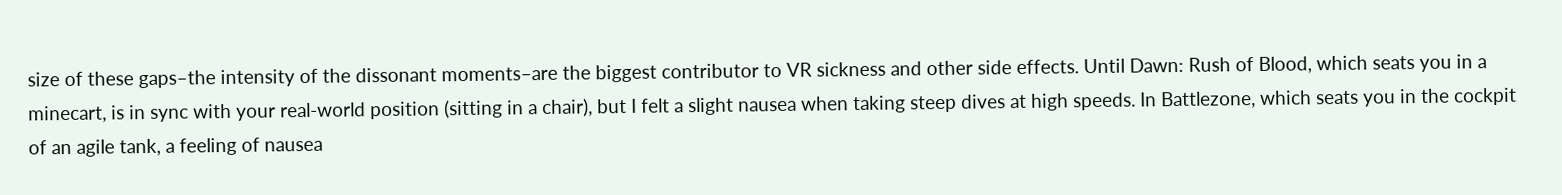size of these gaps–the intensity of the dissonant moments–are the biggest contributor to VR sickness and other side effects. Until Dawn: Rush of Blood, which seats you in a minecart, is in sync with your real-world position (sitting in a chair), but I felt a slight nausea when taking steep dives at high speeds. In Battlezone, which seats you in the cockpit of an agile tank, a feeling of nausea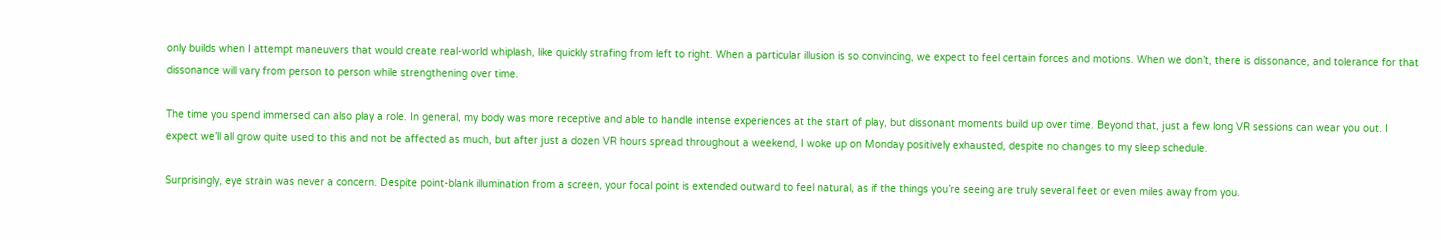only builds when I attempt maneuvers that would create real-world whiplash, like quickly strafing from left to right. When a particular illusion is so convincing, we expect to feel certain forces and motions. When we don’t, there is dissonance, and tolerance for that dissonance will vary from person to person while strengthening over time.

The time you spend immersed can also play a role. In general, my body was more receptive and able to handle intense experiences at the start of play, but dissonant moments build up over time. Beyond that, just a few long VR sessions can wear you out. I expect we’ll all grow quite used to this and not be affected as much, but after just a dozen VR hours spread throughout a weekend, I woke up on Monday positively exhausted, despite no changes to my sleep schedule.

Surprisingly, eye strain was never a concern. Despite point-blank illumination from a screen, your focal point is extended outward to feel natural, as if the things you’re seeing are truly several feet or even miles away from you.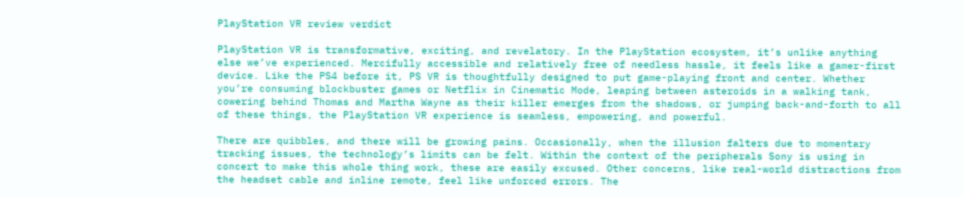PlayStation VR review verdict

PlayStation VR is transformative, exciting, and revelatory. In the PlayStation ecosystem, it’s unlike anything else we’ve experienced. Mercifully accessible and relatively free of needless hassle, it feels like a gamer-first device. Like the PS4 before it, PS VR is thoughtfully designed to put game-playing front and center. Whether you’re consuming blockbuster games or Netflix in Cinematic Mode, leaping between asteroids in a walking tank, cowering behind Thomas and Martha Wayne as their killer emerges from the shadows, or jumping back-and-forth to all of these things, the PlayStation VR experience is seamless, empowering, and powerful.

There are quibbles, and there will be growing pains. Occasionally, when the illusion falters due to momentary tracking issues, the technology’s limits can be felt. Within the context of the peripherals Sony is using in concert to make this whole thing work, these are easily excused. Other concerns, like real-world distractions from the headset cable and inline remote, feel like unforced errors. The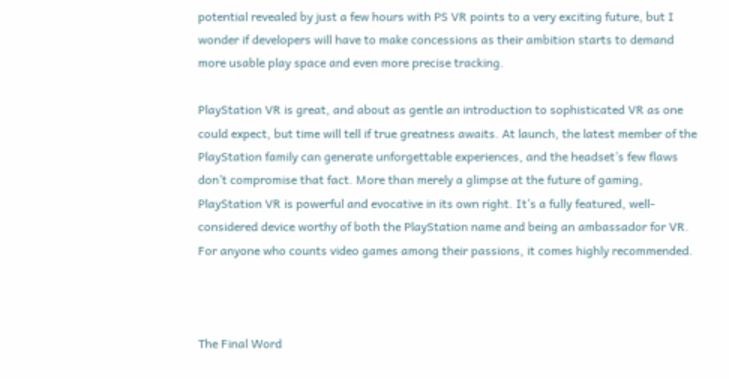potential revealed by just a few hours with PS VR points to a very exciting future, but I wonder if developers will have to make concessions as their ambition starts to demand more usable play space and even more precise tracking.

PlayStation VR is great, and about as gentle an introduction to sophisticated VR as one could expect, but time will tell if true greatness awaits. At launch, the latest member of the PlayStation family can generate unforgettable experiences, and the headset’s few flaws don’t compromise that fact. More than merely a glimpse at the future of gaming, PlayStation VR is powerful and evocative in its own right. It’s a fully featured, well-considered device worthy of both the PlayStation name and being an ambassador for VR. For anyone who counts video games among their passions, it comes highly recommended.



The Final Word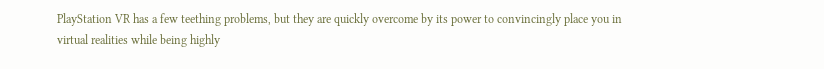PlayStation VR has a few teething problems, but they are quickly overcome by its power to convincingly place you in virtual realities while being highly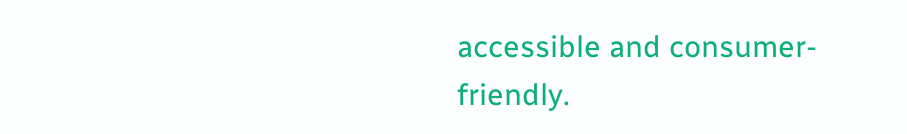accessible and consumer-friendly.